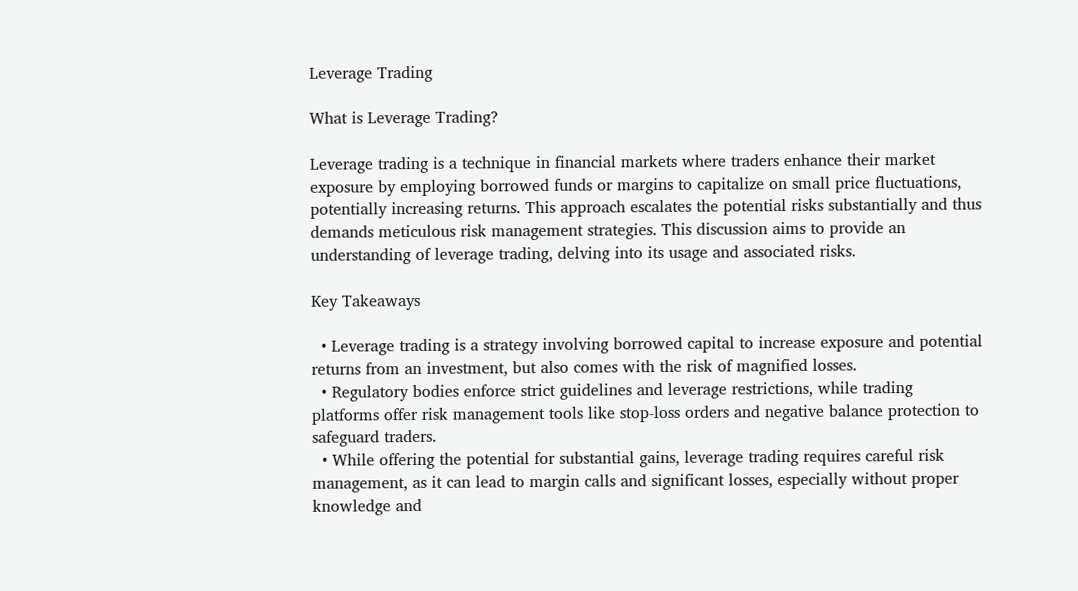Leverage Trading

What is Leverage Trading?

Leverage trading is a technique in financial markets where traders enhance their market exposure by employing borrowed funds or margins to capitalize on small price fluctuations, potentially increasing returns. This approach escalates the potential risks substantially and thus demands meticulous risk management strategies. This discussion aims to provide an understanding of leverage trading, delving into its usage and associated risks.

Key Takeaways

  • Leverage trading is a strategy involving borrowed capital to increase exposure and potential returns from an investment, but also comes with the risk of magnified losses.
  • Regulatory bodies enforce strict guidelines and leverage restrictions, while trading platforms offer risk management tools like stop-loss orders and negative balance protection to safeguard traders.
  • While offering the potential for substantial gains, leverage trading requires careful risk management, as it can lead to margin calls and significant losses, especially without proper knowledge and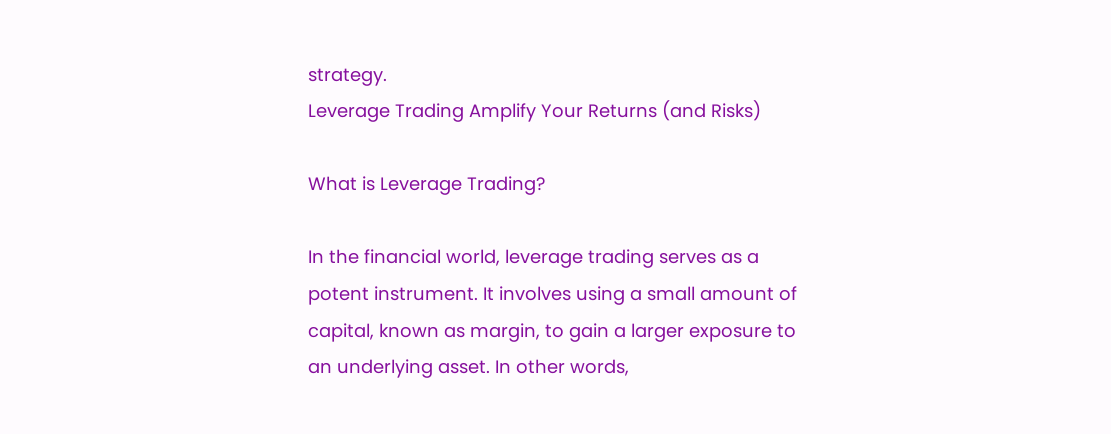strategy.
Leverage Trading Amplify Your Returns (and Risks)

What is Leverage Trading?

In the financial world, leverage trading serves as a potent instrument. It involves using a small amount of capital, known as margin, to gain a larger exposure to an underlying asset. In other words,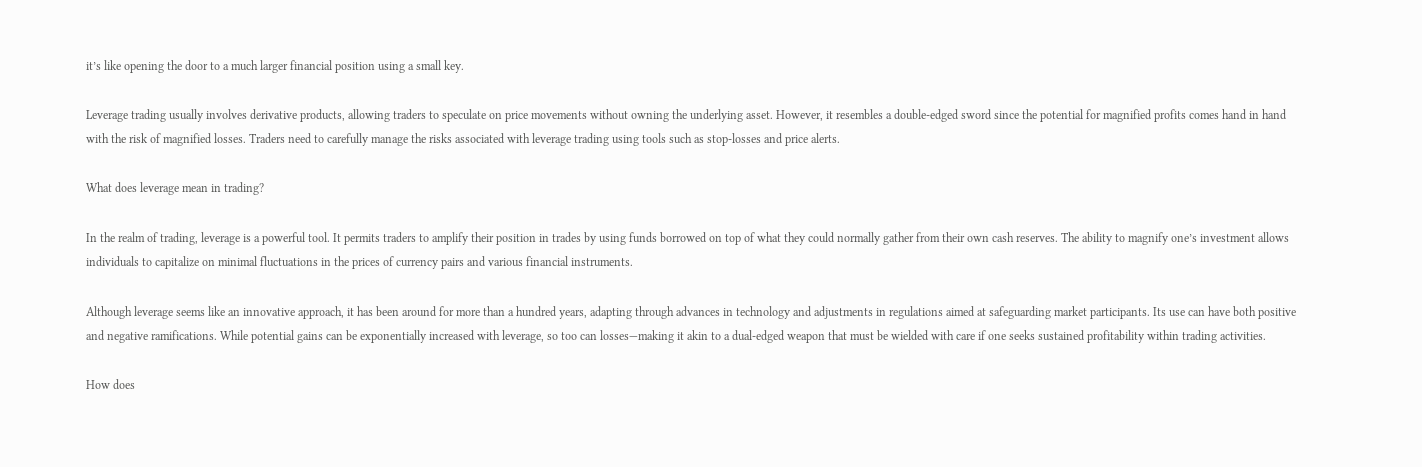it’s like opening the door to a much larger financial position using a small key.

Leverage trading usually involves derivative products, allowing traders to speculate on price movements without owning the underlying asset. However, it resembles a double-edged sword since the potential for magnified profits comes hand in hand with the risk of magnified losses. Traders need to carefully manage the risks associated with leverage trading using tools such as stop-losses and price alerts.

What does leverage mean in trading?

In the realm of trading, leverage is a powerful tool. It permits traders to amplify their position in trades by using funds borrowed on top of what they could normally gather from their own cash reserves. The ability to magnify one’s investment allows individuals to capitalize on minimal fluctuations in the prices of currency pairs and various financial instruments.

Although leverage seems like an innovative approach, it has been around for more than a hundred years, adapting through advances in technology and adjustments in regulations aimed at safeguarding market participants. Its use can have both positive and negative ramifications. While potential gains can be exponentially increased with leverage, so too can losses—making it akin to a dual-edged weapon that must be wielded with care if one seeks sustained profitability within trading activities.

How does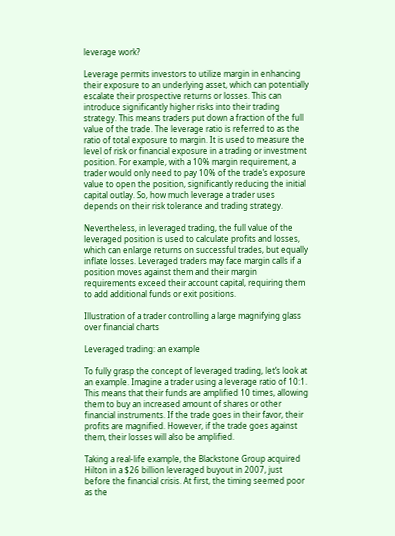leverage work?

Leverage permits investors to utilize margin in enhancing their exposure to an underlying asset, which can potentially escalate their prospective returns or losses. This can introduce significantly higher risks into their trading strategy. This means traders put down a fraction of the full value of the trade. The leverage ratio is referred to as the ratio of total exposure to margin. It is used to measure the level of risk or financial exposure in a trading or investment position. For example, with a 10% margin requirement, a trader would only need to pay 10% of the trade’s exposure value to open the position, significantly reducing the initial capital outlay. So, how much leverage a trader uses depends on their risk tolerance and trading strategy.

Nevertheless, in leveraged trading, the full value of the leveraged position is used to calculate profits and losses, which can enlarge returns on successful trades, but equally inflate losses. Leveraged traders may face margin calls if a position moves against them and their margin requirements exceed their account capital, requiring them to add additional funds or exit positions.

Illustration of a trader controlling a large magnifying glass over financial charts

Leveraged trading: an example

To fully grasp the concept of leveraged trading, let’s look at an example. Imagine a trader using a leverage ratio of 10:1. This means that their funds are amplified 10 times, allowing them to buy an increased amount of shares or other financial instruments. If the trade goes in their favor, their profits are magnified. However, if the trade goes against them, their losses will also be amplified.

Taking a real-life example, the Blackstone Group acquired Hilton in a $26 billion leveraged buyout in 2007, just before the financial crisis. At first, the timing seemed poor as the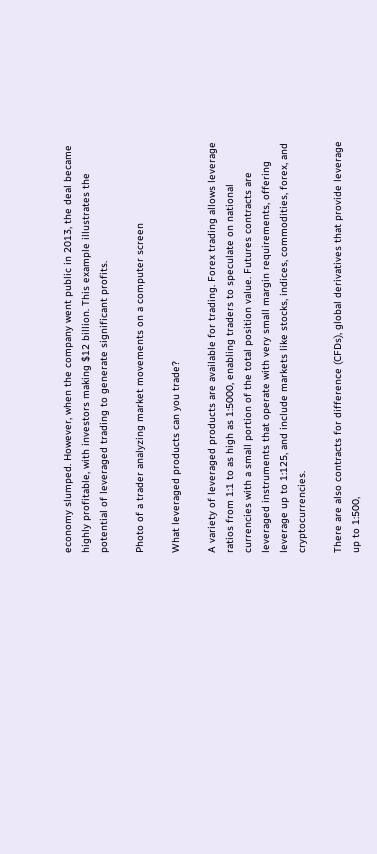economy slumped. However, when the company went public in 2013, the deal became highly profitable, with investors making $12 billion. This example illustrates the potential of leveraged trading to generate significant profits.

Photo of a trader analyzing market movements on a computer screen

What leveraged products can you trade?

A variety of leveraged products are available for trading. Forex trading allows leverage ratios from 1:1 to as high as 1:5000, enabling traders to speculate on national currencies with a small portion of the total position value. Futures contracts are leveraged instruments that operate with very small margin requirements, offering leverage up to 1:125, and include markets like stocks, indices, commodities, forex, and cryptocurrencies.

There are also contracts for difference (CFDs), global derivatives that provide leverage up to 1:500,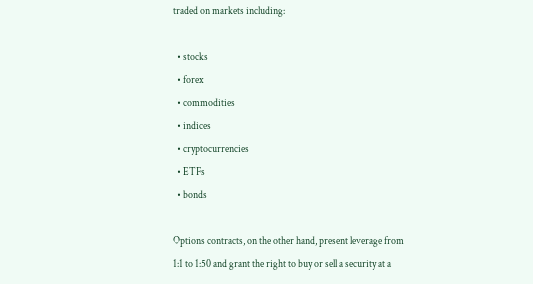traded on markets including:

  • stocks
  • forex
  • commodities
  • indices
  • cryptocurrencies
  • ETFs
  • bonds

Options contracts, on the other hand, present leverage from 1:1 to 1:50 and grant the right to buy or sell a security at a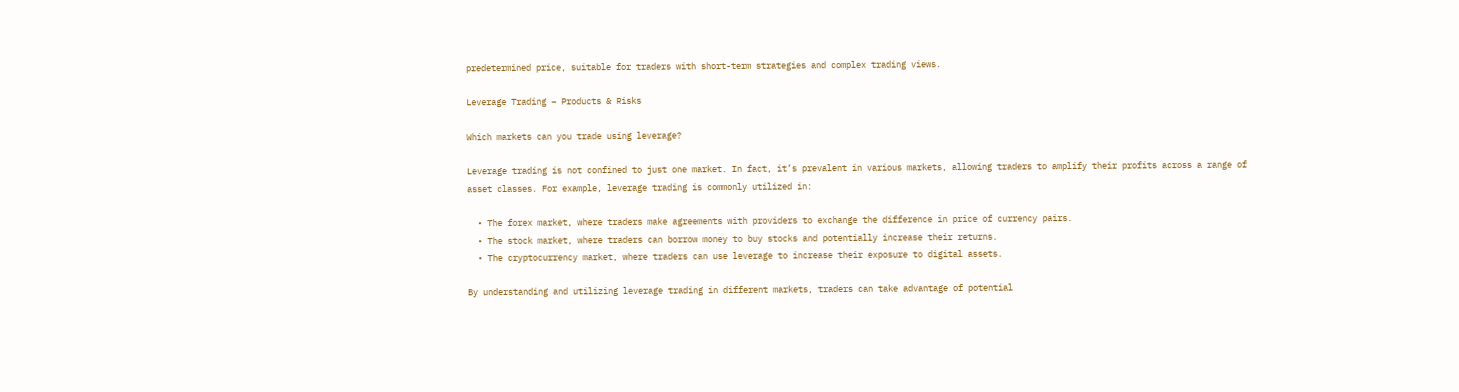predetermined price, suitable for traders with short-term strategies and complex trading views.

Leverage Trading – Products & Risks

Which markets can you trade using leverage?

Leverage trading is not confined to just one market. In fact, it’s prevalent in various markets, allowing traders to amplify their profits across a range of asset classes. For example, leverage trading is commonly utilized in:

  • The forex market, where traders make agreements with providers to exchange the difference in price of currency pairs.
  • The stock market, where traders can borrow money to buy stocks and potentially increase their returns.
  • The cryptocurrency market, where traders can use leverage to increase their exposure to digital assets.

By understanding and utilizing leverage trading in different markets, traders can take advantage of potential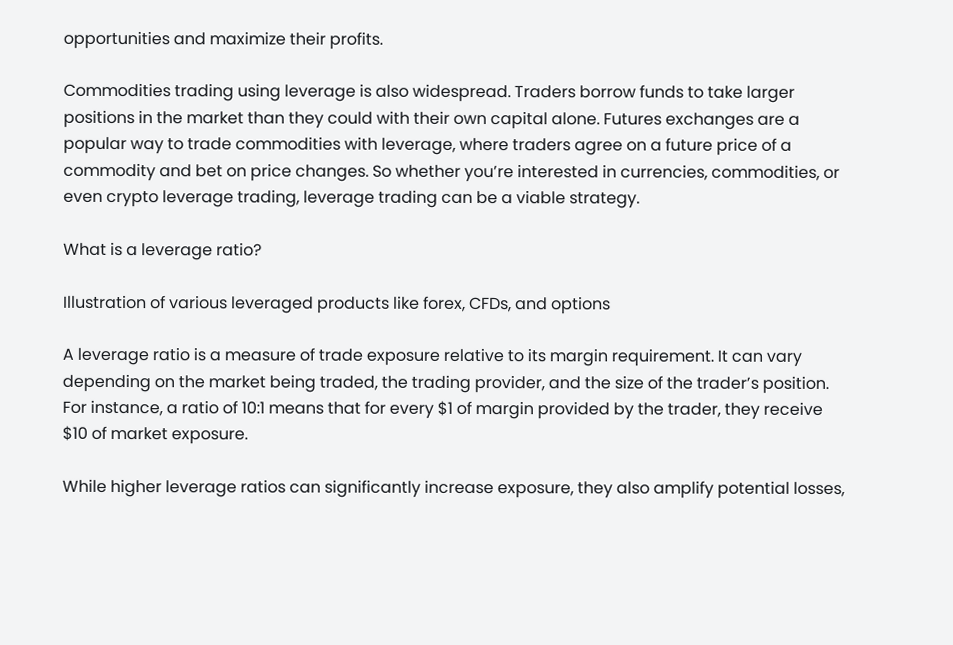opportunities and maximize their profits.

Commodities trading using leverage is also widespread. Traders borrow funds to take larger positions in the market than they could with their own capital alone. Futures exchanges are a popular way to trade commodities with leverage, where traders agree on a future price of a commodity and bet on price changes. So whether you’re interested in currencies, commodities, or even crypto leverage trading, leverage trading can be a viable strategy.

What is a leverage ratio?

Illustration of various leveraged products like forex, CFDs, and options

A leverage ratio is a measure of trade exposure relative to its margin requirement. It can vary depending on the market being traded, the trading provider, and the size of the trader’s position. For instance, a ratio of 10:1 means that for every $1 of margin provided by the trader, they receive $10 of market exposure.

While higher leverage ratios can significantly increase exposure, they also amplify potential losses,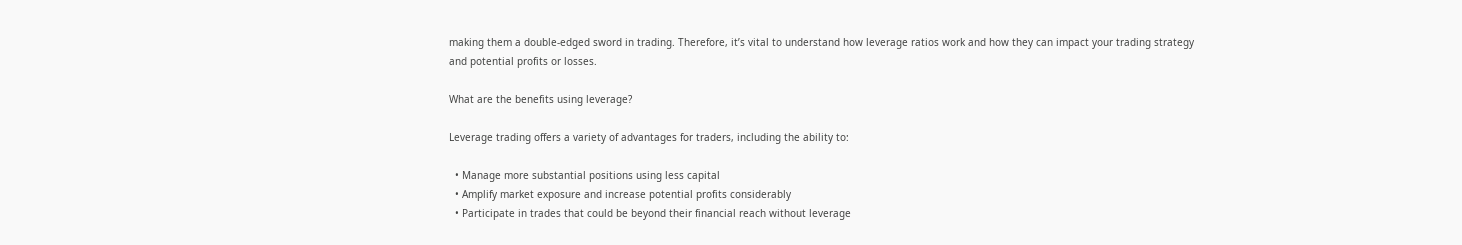making them a double-edged sword in trading. Therefore, it’s vital to understand how leverage ratios work and how they can impact your trading strategy and potential profits or losses.

What are the benefits using leverage?

Leverage trading offers a variety of advantages for traders, including the ability to:

  • Manage more substantial positions using less capital
  • Amplify market exposure and increase potential profits considerably
  • Participate in trades that could be beyond their financial reach without leverage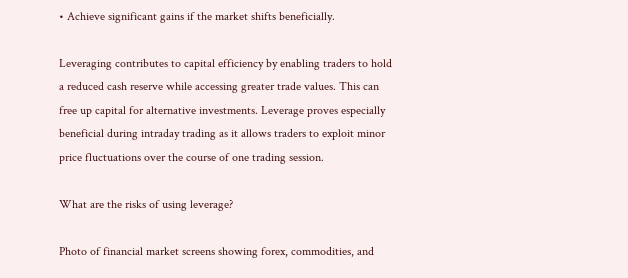• Achieve significant gains if the market shifts beneficially.

Leveraging contributes to capital efficiency by enabling traders to hold a reduced cash reserve while accessing greater trade values. This can free up capital for alternative investments. Leverage proves especially beneficial during intraday trading as it allows traders to exploit minor price fluctuations over the course of one trading session.

What are the risks of using leverage?

Photo of financial market screens showing forex, commodities, and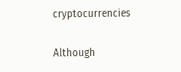cryptocurrencies

Although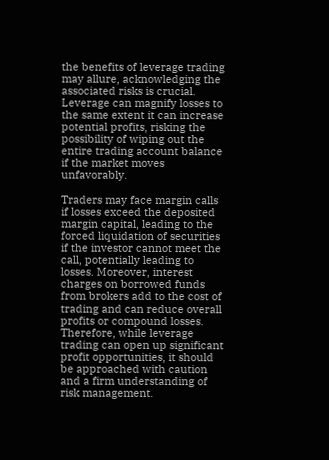the benefits of leverage trading may allure, acknowledging the associated risks is crucial. Leverage can magnify losses to the same extent it can increase potential profits, risking the possibility of wiping out the entire trading account balance if the market moves unfavorably.

Traders may face margin calls if losses exceed the deposited margin capital, leading to the forced liquidation of securities if the investor cannot meet the call, potentially leading to losses. Moreover, interest charges on borrowed funds from brokers add to the cost of trading and can reduce overall profits or compound losses. Therefore, while leverage trading can open up significant profit opportunities, it should be approached with caution and a firm understanding of risk management.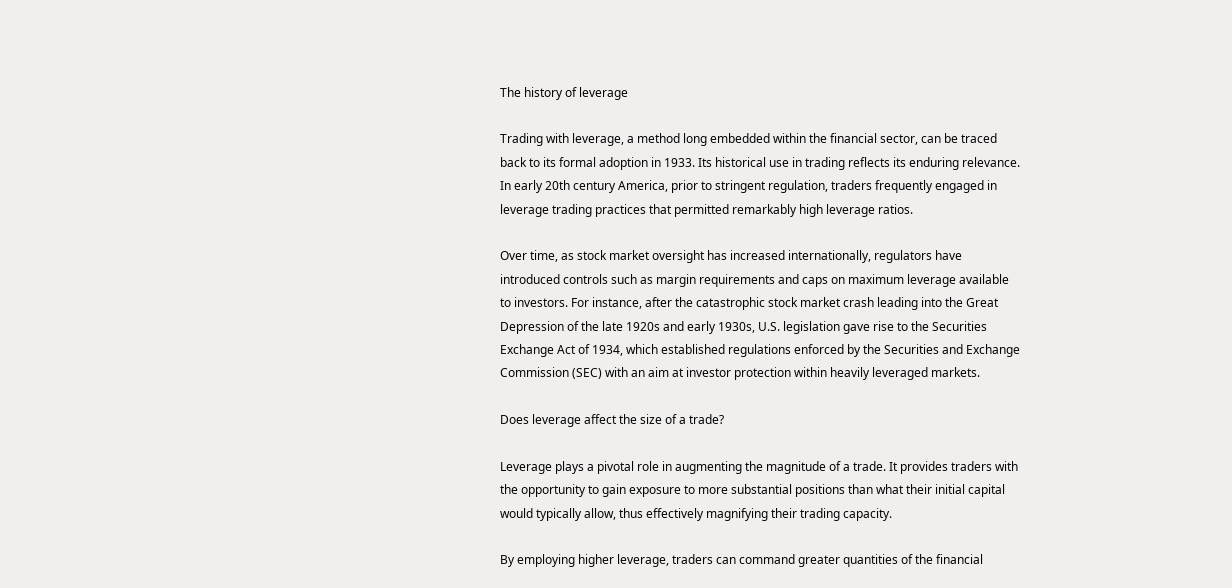The history of leverage

Trading with leverage, a method long embedded within the financial sector, can be traced back to its formal adoption in 1933. Its historical use in trading reflects its enduring relevance. In early 20th century America, prior to stringent regulation, traders frequently engaged in leverage trading practices that permitted remarkably high leverage ratios.

Over time, as stock market oversight has increased internationally, regulators have introduced controls such as margin requirements and caps on maximum leverage available to investors. For instance, after the catastrophic stock market crash leading into the Great Depression of the late 1920s and early 1930s, U.S. legislation gave rise to the Securities Exchange Act of 1934, which established regulations enforced by the Securities and Exchange Commission (SEC) with an aim at investor protection within heavily leveraged markets.

Does leverage affect the size of a trade?

Leverage plays a pivotal role in augmenting the magnitude of a trade. It provides traders with the opportunity to gain exposure to more substantial positions than what their initial capital would typically allow, thus effectively magnifying their trading capacity.

By employing higher leverage, traders can command greater quantities of the financial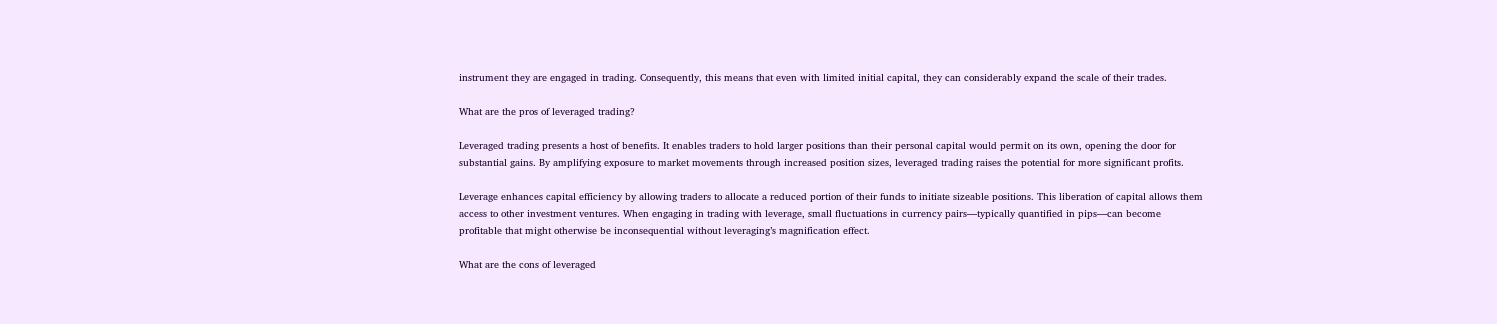instrument they are engaged in trading. Consequently, this means that even with limited initial capital, they can considerably expand the scale of their trades.

What are the pros of leveraged trading?

Leveraged trading presents a host of benefits. It enables traders to hold larger positions than their personal capital would permit on its own, opening the door for substantial gains. By amplifying exposure to market movements through increased position sizes, leveraged trading raises the potential for more significant profits.

Leverage enhances capital efficiency by allowing traders to allocate a reduced portion of their funds to initiate sizeable positions. This liberation of capital allows them access to other investment ventures. When engaging in trading with leverage, small fluctuations in currency pairs—typically quantified in pips—can become profitable that might otherwise be inconsequential without leveraging’s magnification effect.

What are the cons of leveraged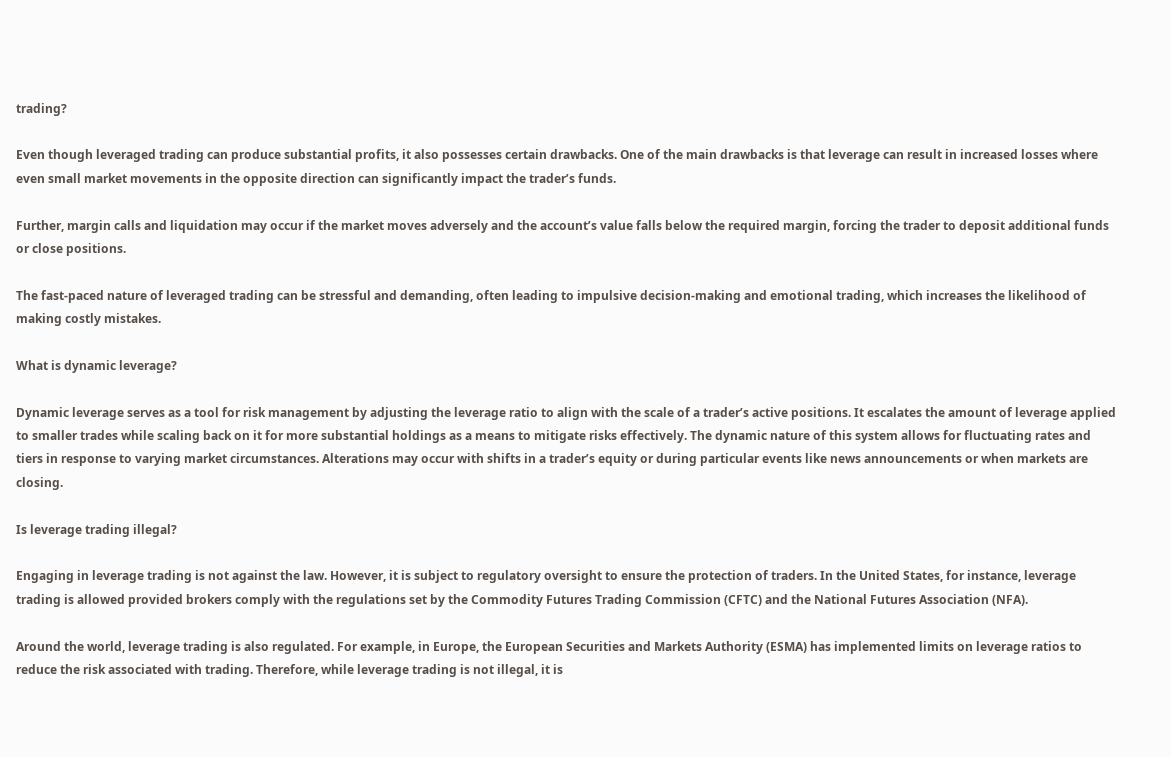trading?

Even though leveraged trading can produce substantial profits, it also possesses certain drawbacks. One of the main drawbacks is that leverage can result in increased losses where even small market movements in the opposite direction can significantly impact the trader’s funds.

Further, margin calls and liquidation may occur if the market moves adversely and the account’s value falls below the required margin, forcing the trader to deposit additional funds or close positions.

The fast-paced nature of leveraged trading can be stressful and demanding, often leading to impulsive decision-making and emotional trading, which increases the likelihood of making costly mistakes.

What is dynamic leverage?

Dynamic leverage serves as a tool for risk management by adjusting the leverage ratio to align with the scale of a trader’s active positions. It escalates the amount of leverage applied to smaller trades while scaling back on it for more substantial holdings as a means to mitigate risks effectively. The dynamic nature of this system allows for fluctuating rates and tiers in response to varying market circumstances. Alterations may occur with shifts in a trader’s equity or during particular events like news announcements or when markets are closing.

Is leverage trading illegal?

Engaging in leverage trading is not against the law. However, it is subject to regulatory oversight to ensure the protection of traders. In the United States, for instance, leverage trading is allowed provided brokers comply with the regulations set by the Commodity Futures Trading Commission (CFTC) and the National Futures Association (NFA).

Around the world, leverage trading is also regulated. For example, in Europe, the European Securities and Markets Authority (ESMA) has implemented limits on leverage ratios to reduce the risk associated with trading. Therefore, while leverage trading is not illegal, it is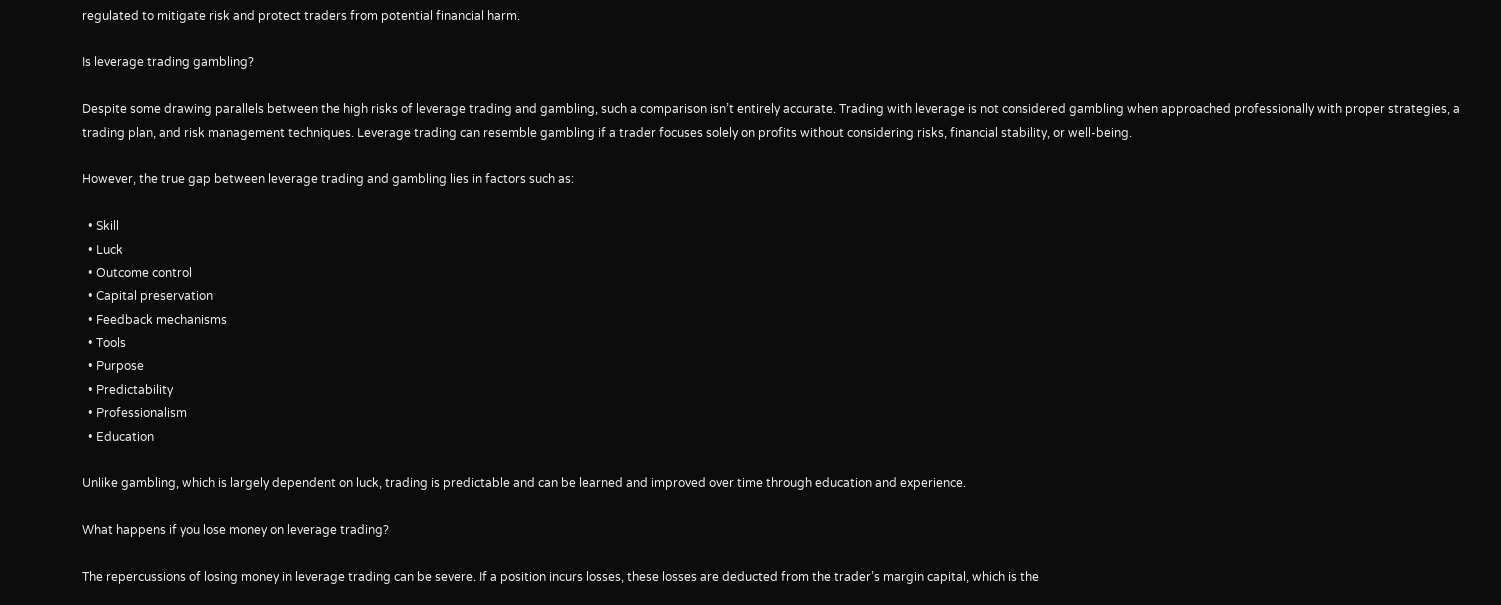regulated to mitigate risk and protect traders from potential financial harm.

Is leverage trading gambling?

Despite some drawing parallels between the high risks of leverage trading and gambling, such a comparison isn’t entirely accurate. Trading with leverage is not considered gambling when approached professionally with proper strategies, a trading plan, and risk management techniques. Leverage trading can resemble gambling if a trader focuses solely on profits without considering risks, financial stability, or well-being.

However, the true gap between leverage trading and gambling lies in factors such as:

  • Skill
  • Luck
  • Outcome control
  • Capital preservation
  • Feedback mechanisms
  • Tools
  • Purpose
  • Predictability
  • Professionalism
  • Education

Unlike gambling, which is largely dependent on luck, trading is predictable and can be learned and improved over time through education and experience.

What happens if you lose money on leverage trading?

The repercussions of losing money in leverage trading can be severe. If a position incurs losses, these losses are deducted from the trader’s margin capital, which is the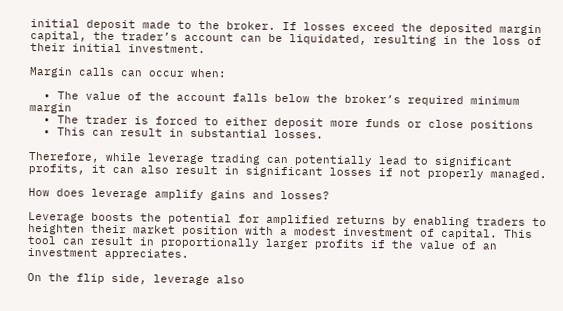initial deposit made to the broker. If losses exceed the deposited margin capital, the trader’s account can be liquidated, resulting in the loss of their initial investment.

Margin calls can occur when:

  • The value of the account falls below the broker’s required minimum margin
  • The trader is forced to either deposit more funds or close positions
  • This can result in substantial losses.

Therefore, while leverage trading can potentially lead to significant profits, it can also result in significant losses if not properly managed.

How does leverage amplify gains and losses?

Leverage boosts the potential for amplified returns by enabling traders to heighten their market position with a modest investment of capital. This tool can result in proportionally larger profits if the value of an investment appreciates.

On the flip side, leverage also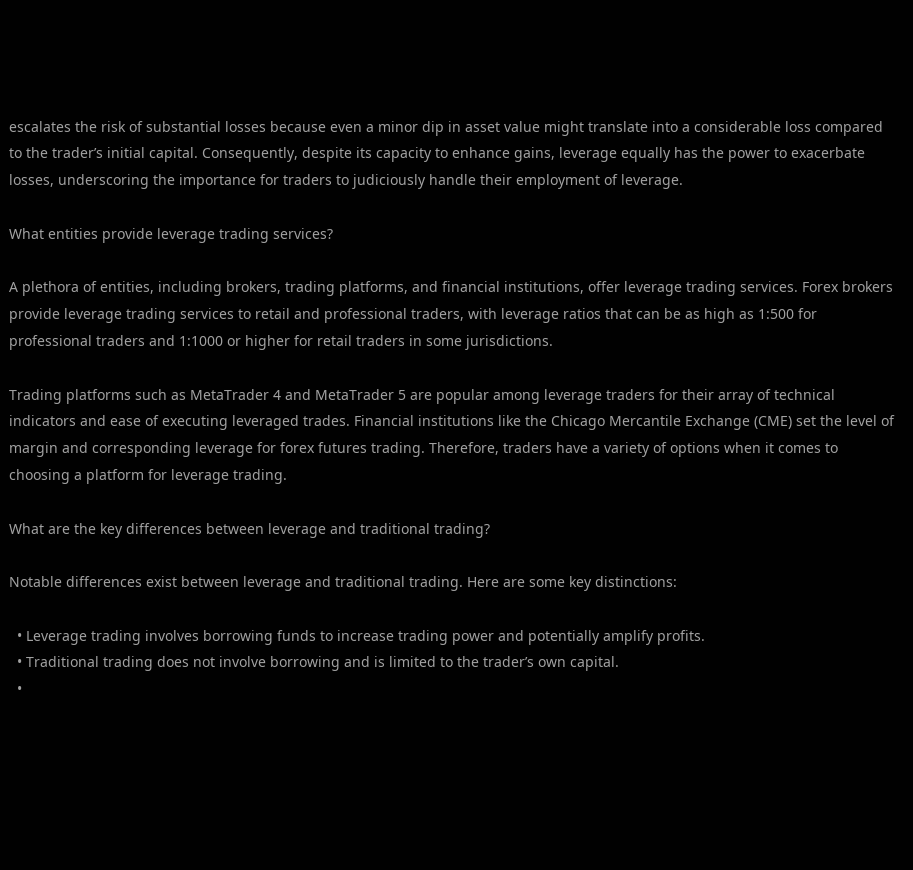escalates the risk of substantial losses because even a minor dip in asset value might translate into a considerable loss compared to the trader’s initial capital. Consequently, despite its capacity to enhance gains, leverage equally has the power to exacerbate losses, underscoring the importance for traders to judiciously handle their employment of leverage.

What entities provide leverage trading services?

A plethora of entities, including brokers, trading platforms, and financial institutions, offer leverage trading services. Forex brokers provide leverage trading services to retail and professional traders, with leverage ratios that can be as high as 1:500 for professional traders and 1:1000 or higher for retail traders in some jurisdictions.

Trading platforms such as MetaTrader 4 and MetaTrader 5 are popular among leverage traders for their array of technical indicators and ease of executing leveraged trades. Financial institutions like the Chicago Mercantile Exchange (CME) set the level of margin and corresponding leverage for forex futures trading. Therefore, traders have a variety of options when it comes to choosing a platform for leverage trading.

What are the key differences between leverage and traditional trading?

Notable differences exist between leverage and traditional trading. Here are some key distinctions:

  • Leverage trading involves borrowing funds to increase trading power and potentially amplify profits.
  • Traditional trading does not involve borrowing and is limited to the trader’s own capital.
  •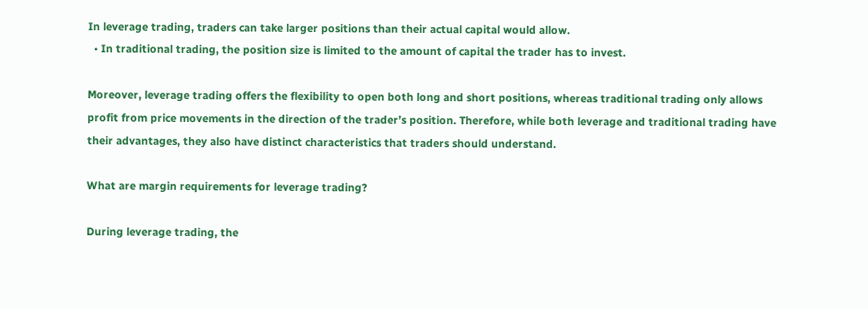In leverage trading, traders can take larger positions than their actual capital would allow.
  • In traditional trading, the position size is limited to the amount of capital the trader has to invest.

Moreover, leverage trading offers the flexibility to open both long and short positions, whereas traditional trading only allows profit from price movements in the direction of the trader’s position. Therefore, while both leverage and traditional trading have their advantages, they also have distinct characteristics that traders should understand.

What are margin requirements for leverage trading?

During leverage trading, the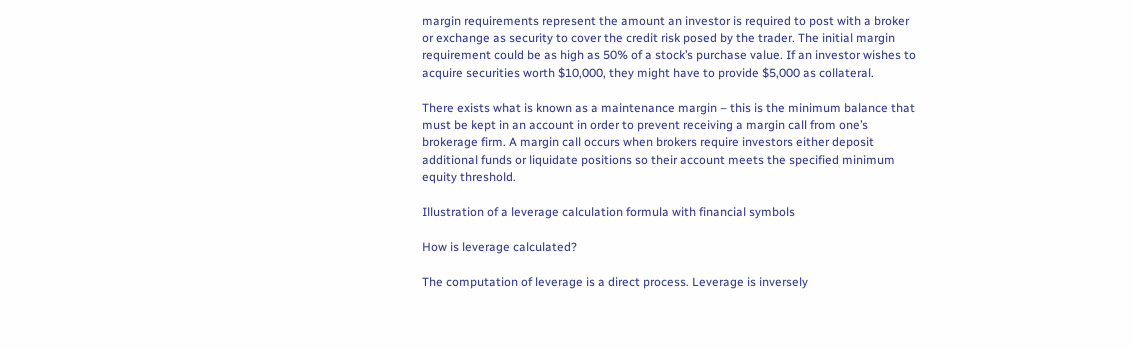margin requirements represent the amount an investor is required to post with a broker or exchange as security to cover the credit risk posed by the trader. The initial margin requirement could be as high as 50% of a stock’s purchase value. If an investor wishes to acquire securities worth $10,000, they might have to provide $5,000 as collateral.

There exists what is known as a maintenance margin – this is the minimum balance that must be kept in an account in order to prevent receiving a margin call from one’s brokerage firm. A margin call occurs when brokers require investors either deposit additional funds or liquidate positions so their account meets the specified minimum equity threshold.

Illustration of a leverage calculation formula with financial symbols

How is leverage calculated?

The computation of leverage is a direct process. Leverage is inversely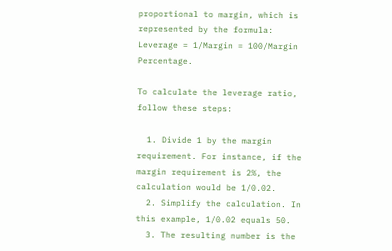proportional to margin, which is represented by the formula: Leverage = 1/Margin = 100/Margin Percentage.

To calculate the leverage ratio, follow these steps:

  1. Divide 1 by the margin requirement. For instance, if the margin requirement is 2%, the calculation would be 1/0.02.
  2. Simplify the calculation. In this example, 1/0.02 equals 50.
  3. The resulting number is the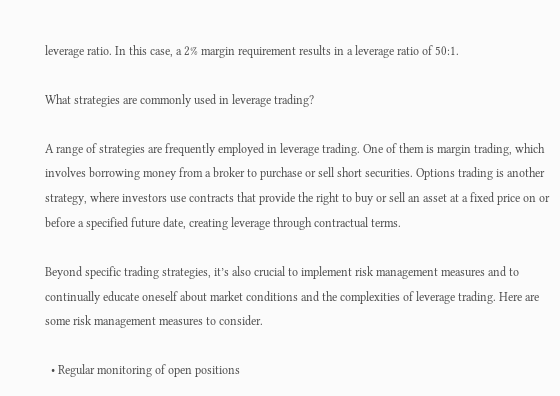leverage ratio. In this case, a 2% margin requirement results in a leverage ratio of 50:1.

What strategies are commonly used in leverage trading?

A range of strategies are frequently employed in leverage trading. One of them is margin trading, which involves borrowing money from a broker to purchase or sell short securities. Options trading is another strategy, where investors use contracts that provide the right to buy or sell an asset at a fixed price on or before a specified future date, creating leverage through contractual terms.

Beyond specific trading strategies, it’s also crucial to implement risk management measures and to continually educate oneself about market conditions and the complexities of leverage trading. Here are some risk management measures to consider.

  • Regular monitoring of open positions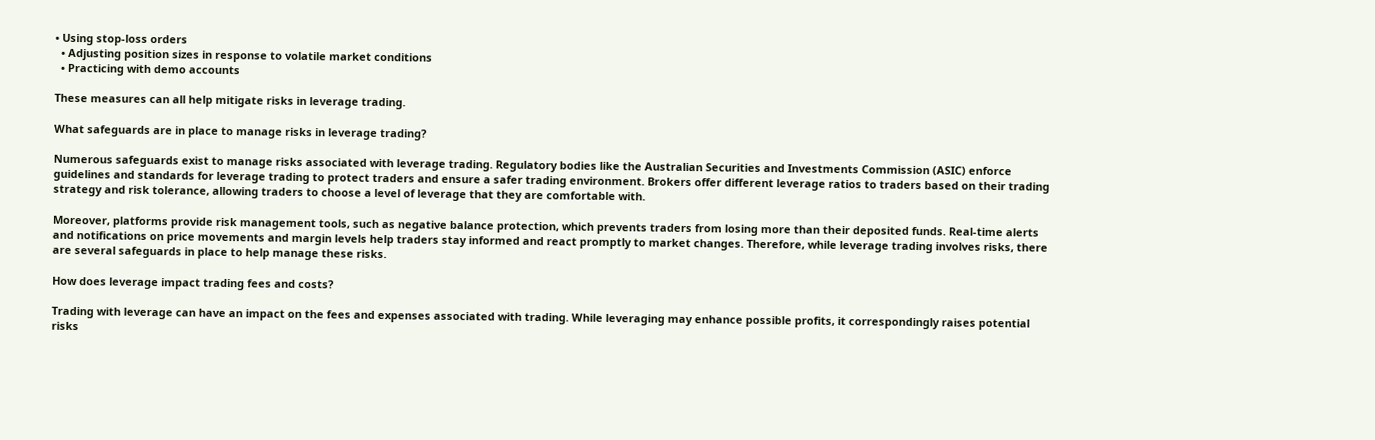• Using stop-loss orders
  • Adjusting position sizes in response to volatile market conditions
  • Practicing with demo accounts

These measures can all help mitigate risks in leverage trading.

What safeguards are in place to manage risks in leverage trading?

Numerous safeguards exist to manage risks associated with leverage trading. Regulatory bodies like the Australian Securities and Investments Commission (ASIC) enforce guidelines and standards for leverage trading to protect traders and ensure a safer trading environment. Brokers offer different leverage ratios to traders based on their trading strategy and risk tolerance, allowing traders to choose a level of leverage that they are comfortable with.

Moreover, platforms provide risk management tools, such as negative balance protection, which prevents traders from losing more than their deposited funds. Real-time alerts and notifications on price movements and margin levels help traders stay informed and react promptly to market changes. Therefore, while leverage trading involves risks, there are several safeguards in place to help manage these risks.

How does leverage impact trading fees and costs?

Trading with leverage can have an impact on the fees and expenses associated with trading. While leveraging may enhance possible profits, it correspondingly raises potential risks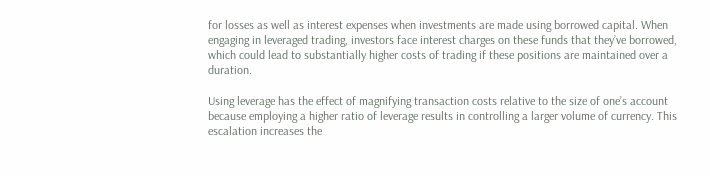for losses as well as interest expenses when investments are made using borrowed capital. When engaging in leveraged trading, investors face interest charges on these funds that they’ve borrowed, which could lead to substantially higher costs of trading if these positions are maintained over a duration.

Using leverage has the effect of magnifying transaction costs relative to the size of one’s account because employing a higher ratio of leverage results in controlling a larger volume of currency. This escalation increases the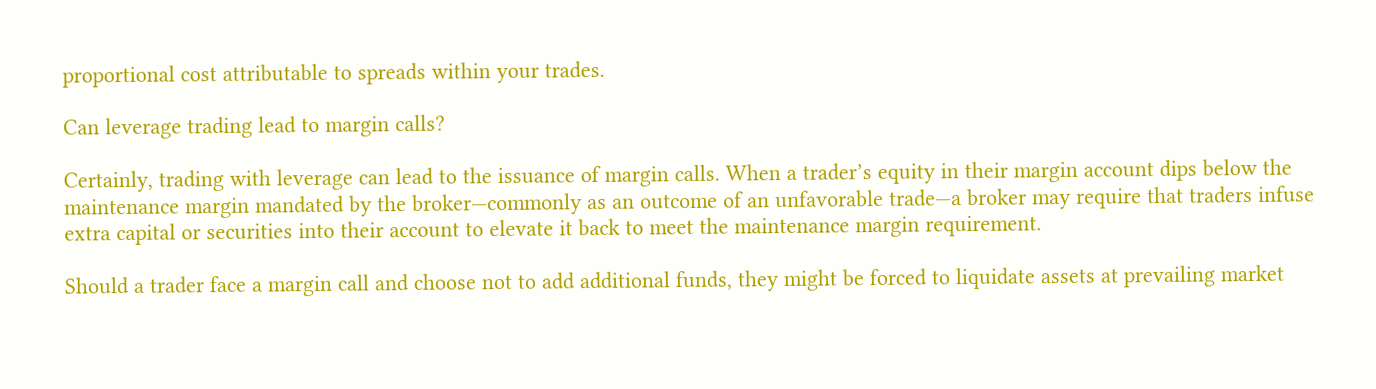proportional cost attributable to spreads within your trades.

Can leverage trading lead to margin calls?

Certainly, trading with leverage can lead to the issuance of margin calls. When a trader’s equity in their margin account dips below the maintenance margin mandated by the broker—commonly as an outcome of an unfavorable trade—a broker may require that traders infuse extra capital or securities into their account to elevate it back to meet the maintenance margin requirement.

Should a trader face a margin call and choose not to add additional funds, they might be forced to liquidate assets at prevailing market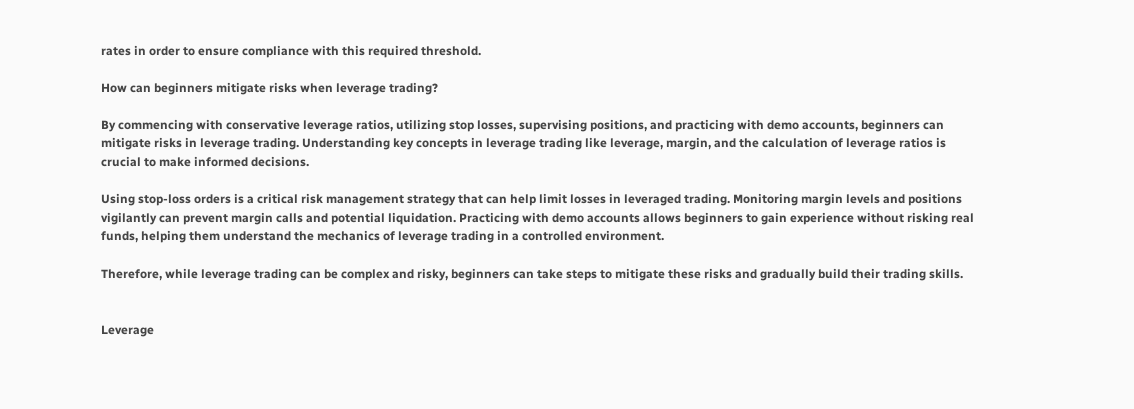rates in order to ensure compliance with this required threshold.

How can beginners mitigate risks when leverage trading?

By commencing with conservative leverage ratios, utilizing stop losses, supervising positions, and practicing with demo accounts, beginners can mitigate risks in leverage trading. Understanding key concepts in leverage trading like leverage, margin, and the calculation of leverage ratios is crucial to make informed decisions.

Using stop-loss orders is a critical risk management strategy that can help limit losses in leveraged trading. Monitoring margin levels and positions vigilantly can prevent margin calls and potential liquidation. Practicing with demo accounts allows beginners to gain experience without risking real funds, helping them understand the mechanics of leverage trading in a controlled environment.

Therefore, while leverage trading can be complex and risky, beginners can take steps to mitigate these risks and gradually build their trading skills.


Leverage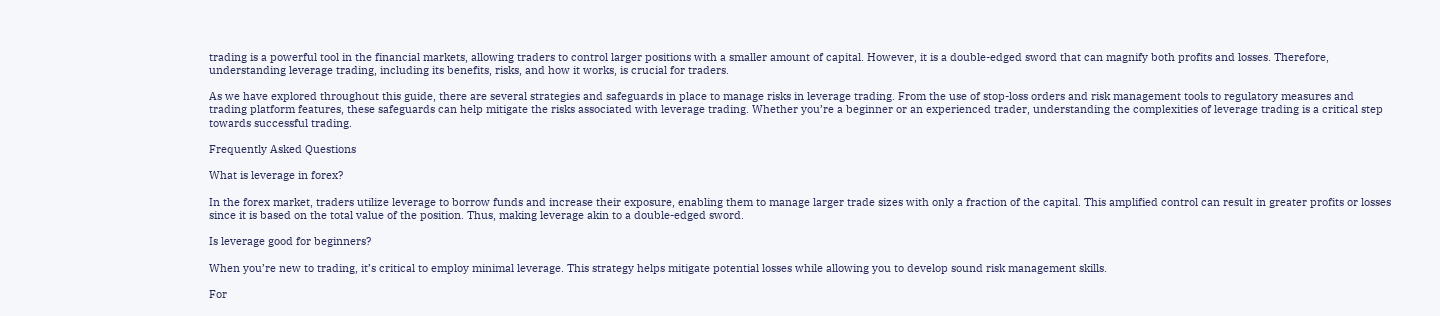trading is a powerful tool in the financial markets, allowing traders to control larger positions with a smaller amount of capital. However, it is a double-edged sword that can magnify both profits and losses. Therefore, understanding leverage trading, including its benefits, risks, and how it works, is crucial for traders.

As we have explored throughout this guide, there are several strategies and safeguards in place to manage risks in leverage trading. From the use of stop-loss orders and risk management tools to regulatory measures and trading platform features, these safeguards can help mitigate the risks associated with leverage trading. Whether you’re a beginner or an experienced trader, understanding the complexities of leverage trading is a critical step towards successful trading.

Frequently Asked Questions

What is leverage in forex?

In the forex market, traders utilize leverage to borrow funds and increase their exposure, enabling them to manage larger trade sizes with only a fraction of the capital. This amplified control can result in greater profits or losses since it is based on the total value of the position. Thus, making leverage akin to a double-edged sword.

Is leverage good for beginners?

When you’re new to trading, it’s critical to employ minimal leverage. This strategy helps mitigate potential losses while allowing you to develop sound risk management skills.

For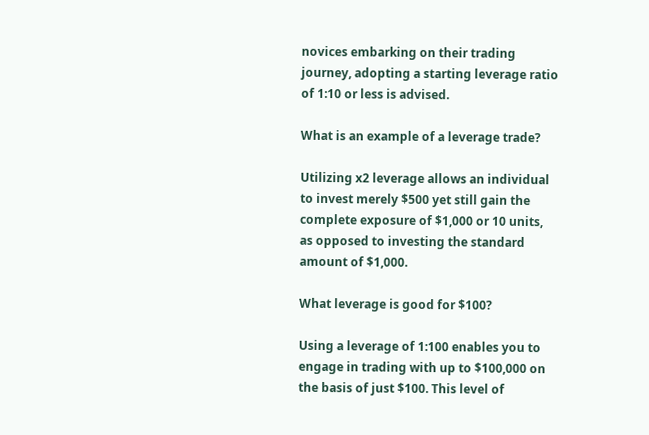novices embarking on their trading journey, adopting a starting leverage ratio of 1:10 or less is advised.

What is an example of a leverage trade?

Utilizing x2 leverage allows an individual to invest merely $500 yet still gain the complete exposure of $1,000 or 10 units, as opposed to investing the standard amount of $1,000.

What leverage is good for $100?

Using a leverage of 1:100 enables you to engage in trading with up to $100,000 on the basis of just $100. This level of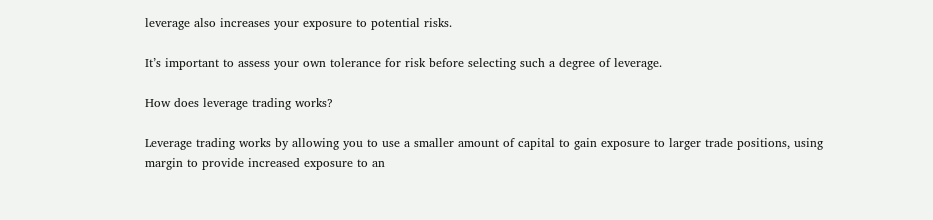leverage also increases your exposure to potential risks.

It’s important to assess your own tolerance for risk before selecting such a degree of leverage.

How does leverage trading works?

Leverage trading works by allowing you to use a smaller amount of capital to gain exposure to larger trade positions, using margin to provide increased exposure to an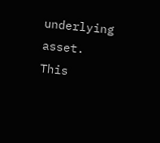underlying asset. This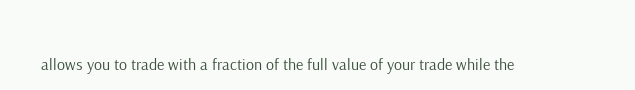allows you to trade with a fraction of the full value of your trade while the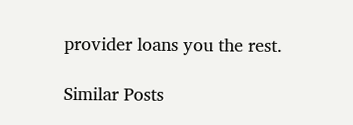provider loans you the rest.

Similar Posts